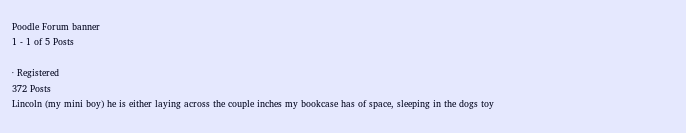Poodle Forum banner
1 - 1 of 5 Posts

· Registered
372 Posts
Lincoln (my mini boy) he is either laying across the couple inches my bookcase has of space, sleeping in the dogs toy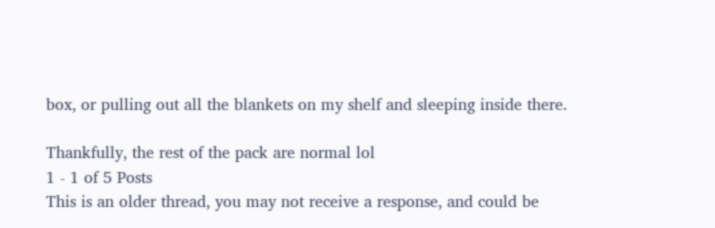box, or pulling out all the blankets on my shelf and sleeping inside there.

Thankfully, the rest of the pack are normal lol
1 - 1 of 5 Posts
This is an older thread, you may not receive a response, and could be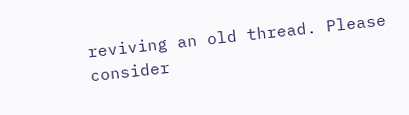reviving an old thread. Please consider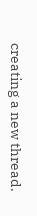creating a new thread.